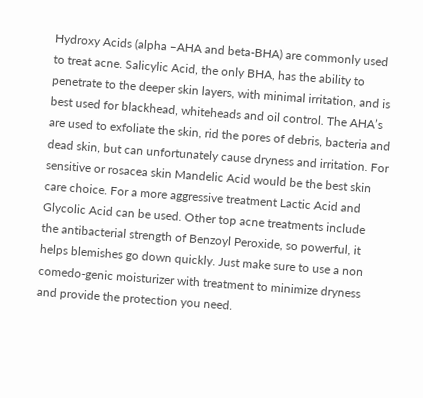Hydroxy Acids (alpha –AHA and beta-BHA) are commonly used to treat acne. Salicylic Acid, the only BHA, has the ability to penetrate to the deeper skin layers, with minimal irritation, and is best used for blackhead, whiteheads and oil control. The AHA’s are used to exfoliate the skin, rid the pores of debris, bacteria and dead skin, but can unfortunately cause dryness and irritation. For sensitive or rosacea skin Mandelic Acid would be the best skin care choice. For a more aggressive treatment Lactic Acid and Glycolic Acid can be used. Other top acne treatments include the antibacterial strength of Benzoyl Peroxide, so powerful, it helps blemishes go down quickly. Just make sure to use a non comedo-genic moisturizer with treatment to minimize dryness and provide the protection you need.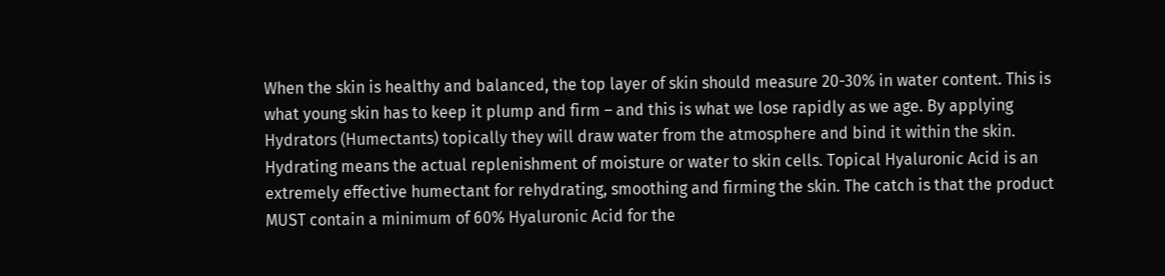When the skin is healthy and balanced, the top layer of skin should measure 20-30% in water content. This is what young skin has to keep it plump and firm – and this is what we lose rapidly as we age. By applying Hydrators (Humectants) topically they will draw water from the atmosphere and bind it within the skin. Hydrating means the actual replenishment of moisture or water to skin cells. Topical Hyaluronic Acid is an extremely effective humectant for rehydrating, smoothing and firming the skin. The catch is that the product MUST contain a minimum of 60% Hyaluronic Acid for the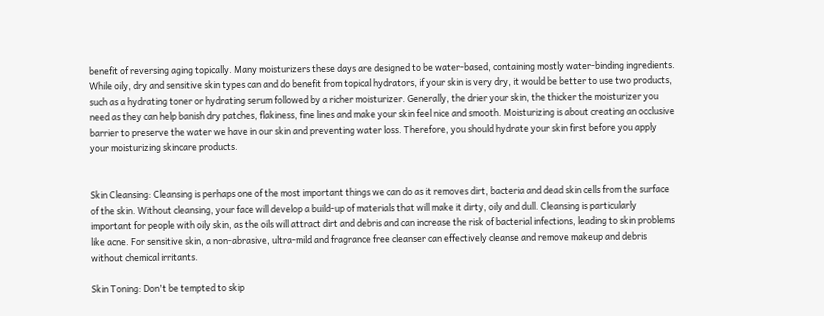benefit of reversing aging topically. Many moisturizers these days are designed to be water-based, containing mostly water-binding ingredients. While oily, dry and sensitive skin types can and do benefit from topical hydrators, if your skin is very dry, it would be better to use two products, such as a hydrating toner or hydrating serum followed by a richer moisturizer. Generally, the drier your skin, the thicker the moisturizer you need as they can help banish dry patches, flakiness, fine lines and make your skin feel nice and smooth. Moisturizing is about creating an occlusive barrier to preserve the water we have in our skin and preventing water loss. Therefore, you should hydrate your skin first before you apply your moisturizing skincare products.


Skin Cleansing: Cleansing is perhaps one of the most important things we can do as it removes dirt, bacteria and dead skin cells from the surface of the skin. Without cleansing, your face will develop a build-up of materials that will make it dirty, oily and dull. Cleansing is particularly important for people with oily skin, as the oils will attract dirt and debris and can increase the risk of bacterial infections, leading to skin problems like acne. For sensitive skin, a non-abrasive, ultra-mild and fragrance free cleanser can effectively cleanse and remove makeup and debris without chemical irritants.

Skin Toning: Don't be tempted to skip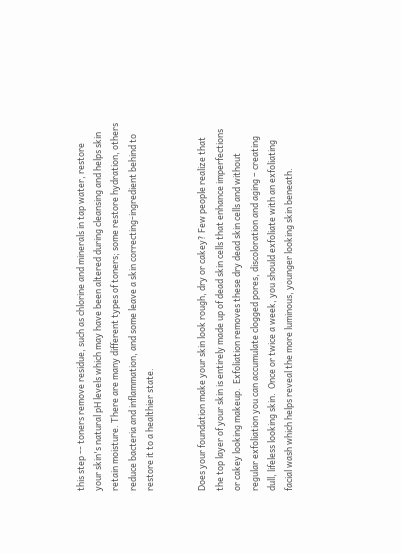this step -- toners remove residue, such as chlorine and minerals in tap water, restore your skin's natural pH levels which may have been altered during cleansing and helps skin retain moisture. There are many different types of toners; some restore hydration, others reduce bacteria and inflammation, and some leave a skin correcting-ingredient behind to restore it to a healthier state.


Does your foundation make your skin look rough, dry or cakey? Few people realize that the top layer of your skin is entirely made up of dead skin cells that enhance imperfections or cakey looking makeup.  Exfoliation removes these dry dead skin cells and without regular exfoliation you can accumulate clogged pores, discoloration and aging – creating dull, lifeless looking skin.  Once or twice a week, you should exfoliate with an exfoliating facial wash which helps reveal the more luminous, younger looking skin beneath.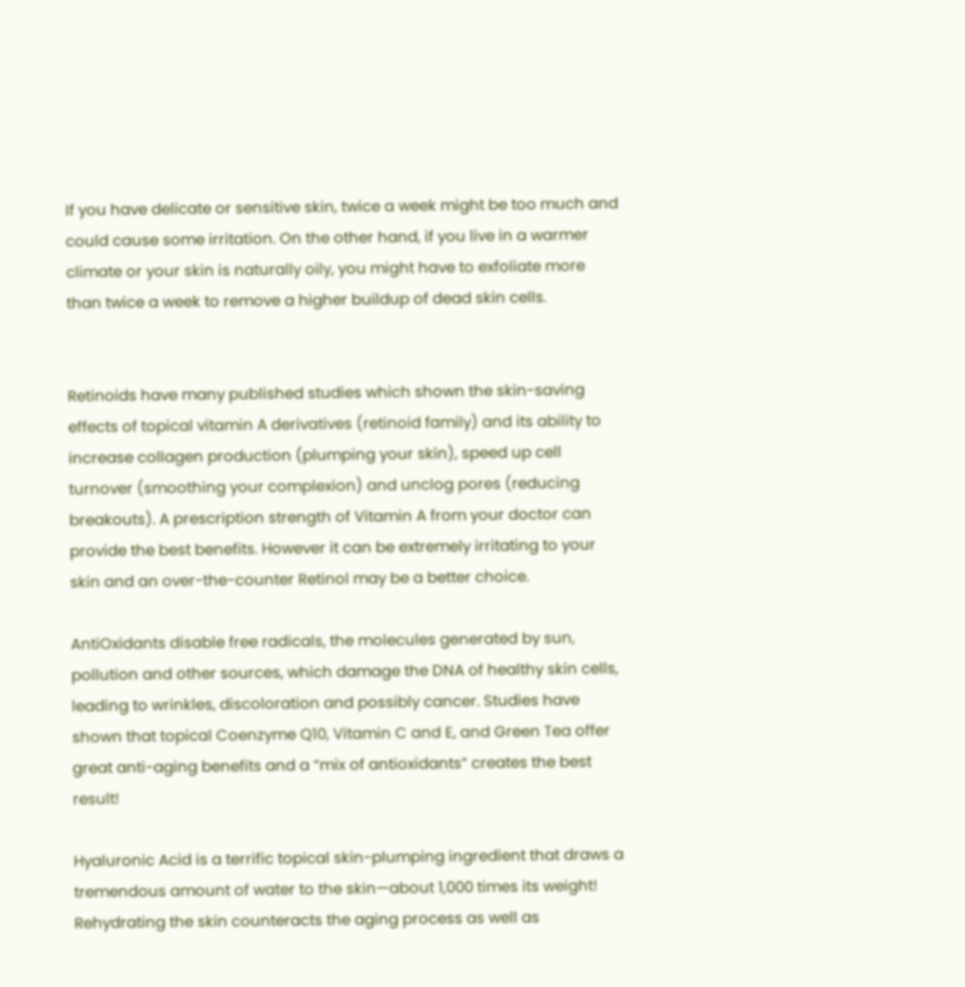If you have delicate or sensitive skin, twice a week might be too much and could cause some irritation. On the other hand, if you live in a warmer climate or your skin is naturally oily, you might have to exfoliate more than twice a week to remove a higher buildup of dead skin cells.


Retinoids have many published studies which shown the skin-saving effects of topical vitamin A derivatives (retinoid family) and its ability to increase collagen production (plumping your skin), speed up cell turnover (smoothing your complexion) and unclog pores (reducing breakouts). A prescription strength of Vitamin A from your doctor can provide the best benefits. However it can be extremely irritating to your skin and an over-the-counter Retinol may be a better choice.

AntiOxidants disable free radicals, the molecules generated by sun, pollution and other sources, which damage the DNA of healthy skin cells, leading to wrinkles, discoloration and possibly cancer. Studies have shown that topical Coenzyme Q10, Vitamin C and E, and Green Tea offer great anti-aging benefits and a “mix of antioxidants” creates the best result!

Hyaluronic Acid is a terrific topical skin-plumping ingredient that draws a tremendous amount of water to the skin—about 1,000 times its weight! Rehydrating the skin counteracts the aging process as well as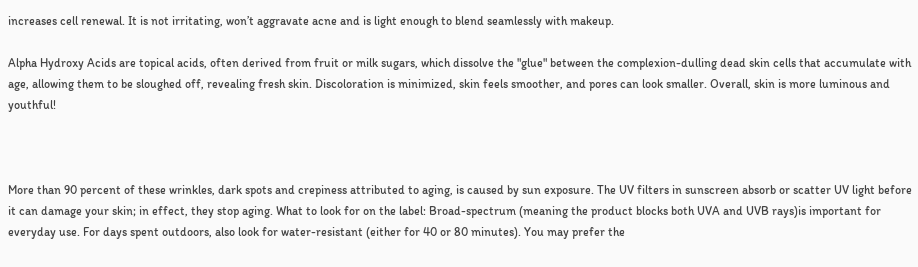increases cell renewal. It is not irritating, won’t aggravate acne and is light enough to blend seamlessly with makeup.

Alpha Hydroxy Acids are topical acids, often derived from fruit or milk sugars, which dissolve the "glue" between the complexion-dulling dead skin cells that accumulate with age, allowing them to be sloughed off, revealing fresh skin. Discoloration is minimized, skin feels smoother, and pores can look smaller. Overall, skin is more luminous and youthful!



More than 90 percent of these wrinkles, dark spots and crepiness attributed to aging, is caused by sun exposure. The UV filters in sunscreen absorb or scatter UV light before it can damage your skin; in effect, they stop aging. What to look for on the label: Broad-spectrum (meaning the product blocks both UVA and UVB rays)is important for everyday use. For days spent outdoors, also look for water-resistant (either for 40 or 80 minutes). You may prefer the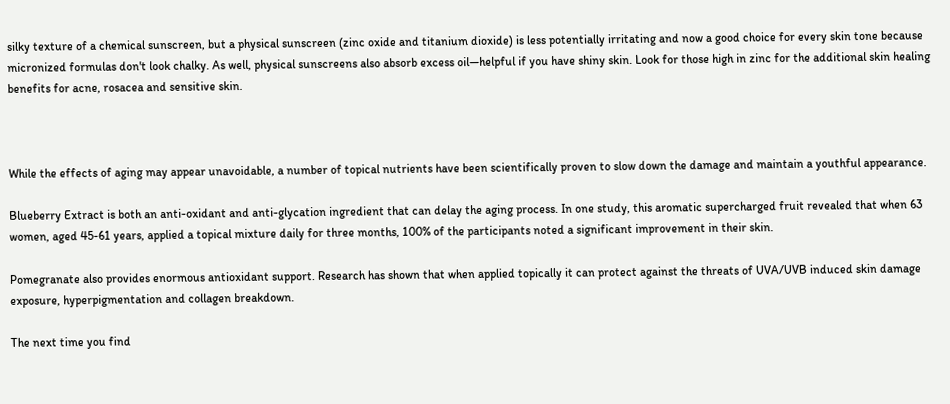silky texture of a chemical sunscreen, but a physical sunscreen (zinc oxide and titanium dioxide) is less potentially irritating and now a good choice for every skin tone because micronized formulas don't look chalky. As well, physical sunscreens also absorb excess oil—helpful if you have shiny skin. Look for those high in zinc for the additional skin healing benefits for acne, rosacea and sensitive skin.



While the effects of aging may appear unavoidable, a number of topical nutrients have been scientifically proven to slow down the damage and maintain a youthful appearance.

Blueberry Extract is both an anti-oxidant and anti-glycation ingredient that can delay the aging process. In one study, this aromatic supercharged fruit revealed that when 63 women, aged 45-61 years, applied a topical mixture daily for three months, 100% of the participants noted a significant improvement in their skin.

Pomegranate also provides enormous antioxidant support. Research has shown that when applied topically it can protect against the threats of UVA/UVB induced skin damage exposure, hyperpigmentation and collagen breakdown.

The next time you find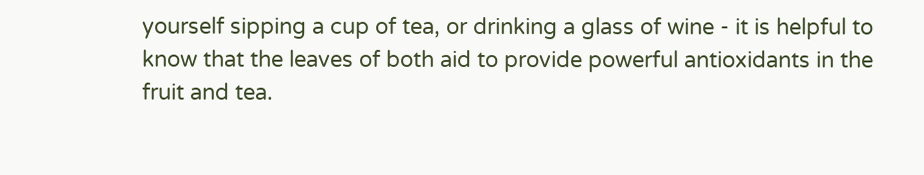yourself sipping a cup of tea, or drinking a glass of wine - it is helpful to know that the leaves of both aid to provide powerful antioxidants in the fruit and tea.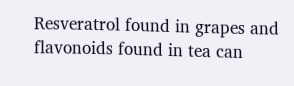Resveratrol found in grapes and flavonoids found in tea can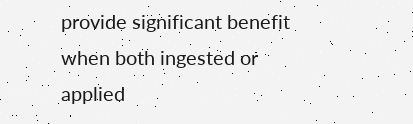provide significant benefit when both ingested or applied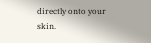directly onto your skin.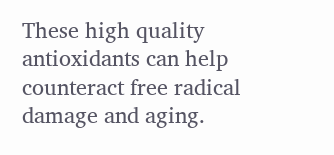These high quality antioxidants can help counteract free radical damage and aging.